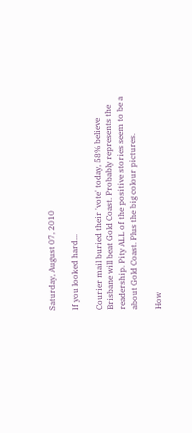Saturday, August 07, 2010

If you looked hard...

Courier mail buried their 'vote' today, 58% believe Brisbane will beat Gold Coast. Probably represents the readership. Pity ALL of the positive stories seem to be a about Gold Coast. Plus the big colour pictures.

How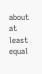about at least equal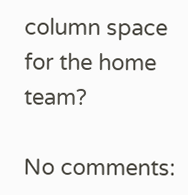column space for the home team?

No comments: